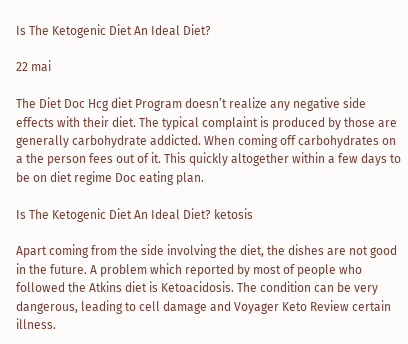Is The Ketogenic Diet An Ideal Diet?

22 mai

The Diet Doc Hcg diet Program doesn’t realize any negative side effects with their diet. The typical complaint is produced by those are generally carbohydrate addicted. When coming off carbohydrates on a the person fees out of it. This quickly altogether within a few days to be on diet regime Doc eating plan.

Is The Ketogenic Diet An Ideal Diet? ketosis

Apart coming from the side involving the diet, the dishes are not good in the future. A problem which reported by most of people who followed the Atkins diet is Ketoacidosis. The condition can be very dangerous, leading to cell damage and Voyager Keto Review certain illness.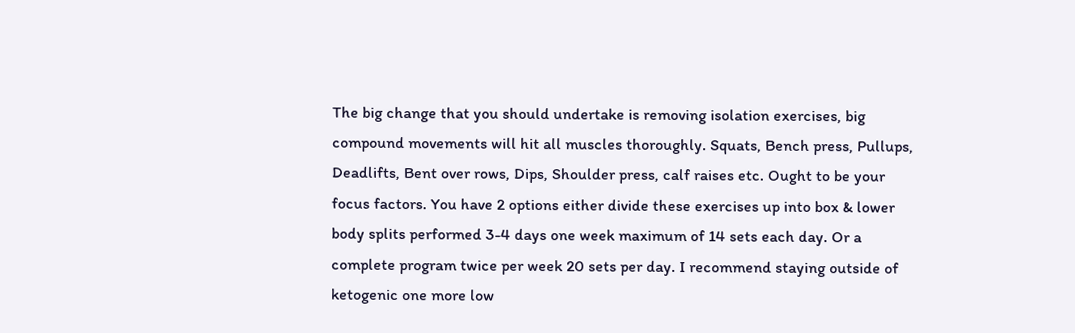The big change that you should undertake is removing isolation exercises, big compound movements will hit all muscles thoroughly. Squats, Bench press, Pullups, Deadlifts, Bent over rows, Dips, Shoulder press, calf raises etc. Ought to be your focus factors. You have 2 options either divide these exercises up into box & lower body splits performed 3-4 days one week maximum of 14 sets each day. Or a complete program twice per week 20 sets per day. I recommend staying outside of ketogenic one more low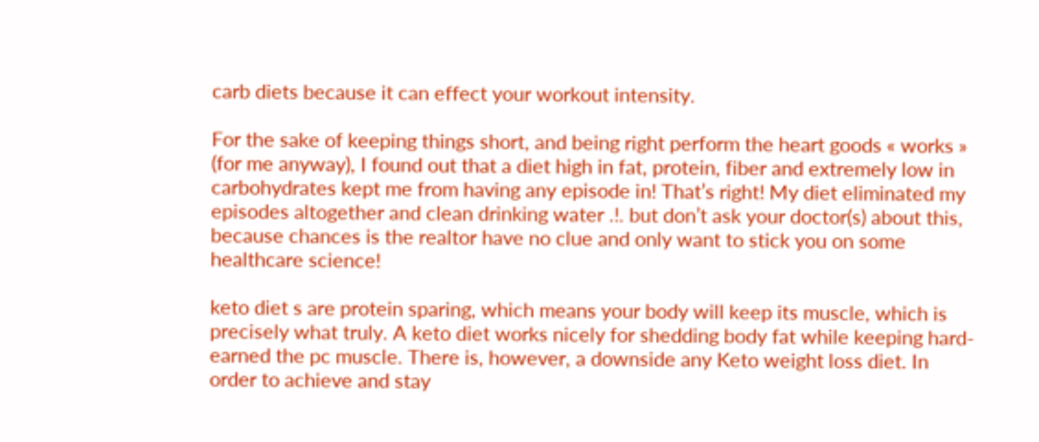carb diets because it can effect your workout intensity.

For the sake of keeping things short, and being right perform the heart goods « works » (for me anyway), I found out that a diet high in fat, protein, fiber and extremely low in carbohydrates kept me from having any episode in! That’s right! My diet eliminated my episodes altogether and clean drinking water .!. but don’t ask your doctor(s) about this, because chances is the realtor have no clue and only want to stick you on some healthcare science!

keto diet s are protein sparing, which means your body will keep its muscle, which is precisely what truly. A keto diet works nicely for shedding body fat while keeping hard-earned the pc muscle. There is, however, a downside any Keto weight loss diet. In order to achieve and stay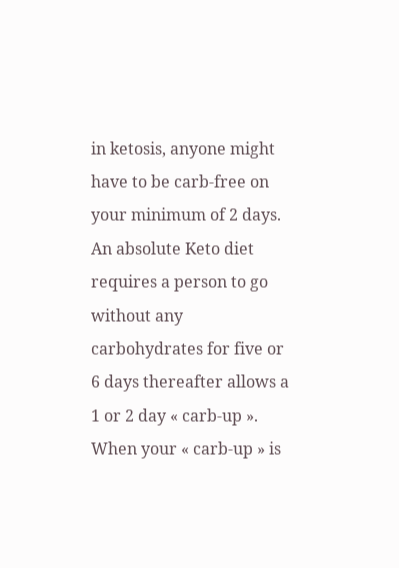in ketosis, anyone might have to be carb-free on your minimum of 2 days. An absolute Keto diet requires a person to go without any carbohydrates for five or 6 days thereafter allows a 1 or 2 day « carb-up ». When your « carb-up » is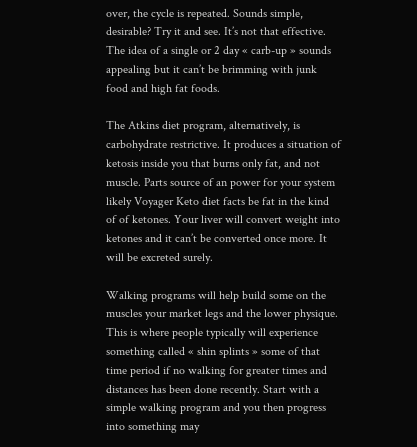over, the cycle is repeated. Sounds simple, desirable? Try it and see. It’s not that effective. The idea of a single or 2 day « carb-up » sounds appealing but it can’t be brimming with junk food and high fat foods.

The Atkins diet program, alternatively, is carbohydrate restrictive. It produces a situation of ketosis inside you that burns only fat, and not muscle. Parts source of an power for your system likely Voyager Keto diet facts be fat in the kind of of ketones. Your liver will convert weight into ketones and it can’t be converted once more. It will be excreted surely.

Walking programs will help build some on the muscles your market legs and the lower physique. This is where people typically will experience something called « shin splints » some of that time period if no walking for greater times and distances has been done recently. Start with a simple walking program and you then progress into something may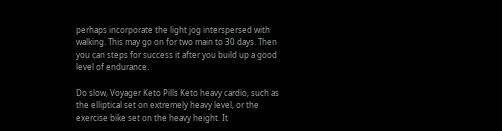perhaps incorporate the light jog interspersed with walking. This may go on for two main to 30 days. Then you can steps for success it after you build up a good level of endurance.

Do slow, Voyager Keto Pills Keto heavy cardio, such as the elliptical set on extremely heavy level, or the exercise bike set on the heavy height. It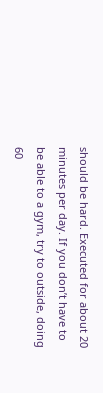should be hard. Executed for about 20 minutes per day. If you don’t have to be able to a gym, try to outside, doing 60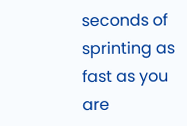seconds of sprinting as fast as you are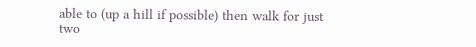able to (up a hill if possible) then walk for just two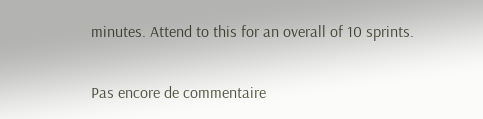minutes. Attend to this for an overall of 10 sprints.

Pas encore de commentaire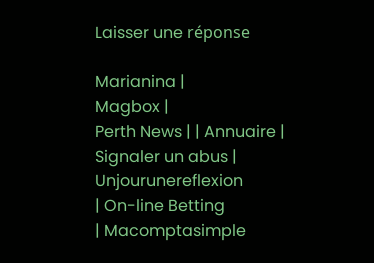Laisser une réponse

Marianina |
Magbox |
Perth News | | Annuaire | Signaler un abus | Unjourunereflexion
| On-line Betting
| Macomptasimple